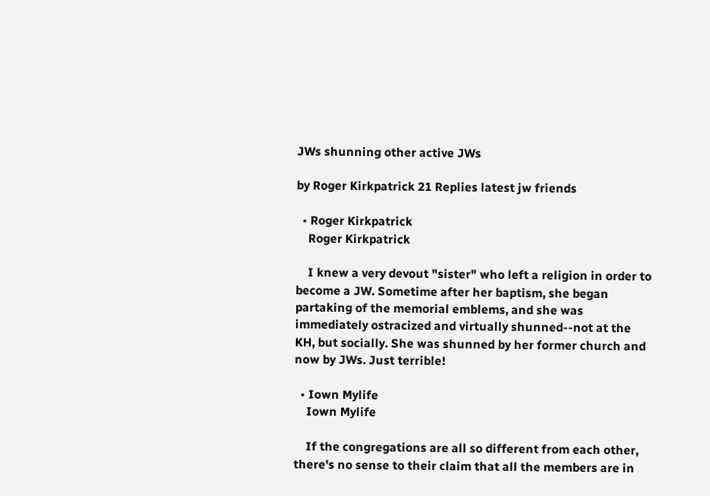JWs shunning other active JWs

by Roger Kirkpatrick 21 Replies latest jw friends

  • Roger Kirkpatrick
    Roger Kirkpatrick

    I knew a very devout "sister" who left a religion in order to become a JW. Sometime after her baptism, she began partaking of the memorial emblems, and she was immediately ostracized and virtually shunned--not at the KH, but socially. She was shunned by her former church and now by JWs. Just terrible!

  • Iown Mylife
    Iown Mylife

    If the congregations are all so different from each other, there's no sense to their claim that all the members are in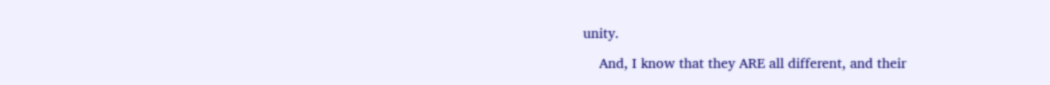unity.

    And, I know that they ARE all different, and their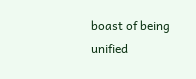boast of being unified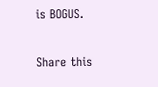is BOGUS.

Share this